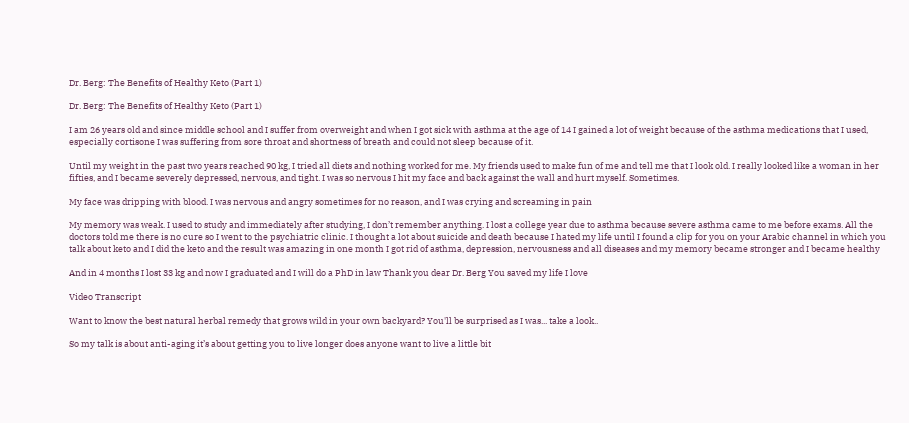Dr. Berg: The Benefits of Healthy Keto (Part 1)

Dr. Berg: The Benefits of Healthy Keto (Part 1)

I am 26 years old and since middle school and I suffer from overweight and when I got sick with asthma at the age of 14 I gained a lot of weight because of the asthma medications that I used, especially cortisone I was suffering from sore throat and shortness of breath and could not sleep because of it.

Until my weight in the past two years reached 90 kg, I tried all diets and nothing worked for me. My friends used to make fun of me and tell me that I look old. I really looked like a woman in her fifties, and I became severely depressed, nervous, and tight. I was so nervous I hit my face and back against the wall and hurt myself. Sometimes.

My face was dripping with blood. I was nervous and angry sometimes for no reason, and I was crying and screaming in pain

My memory was weak. I used to study and immediately after studying, I don’t remember anything. I lost a college year due to asthma because severe asthma came to me before exams. All the doctors told me there is no cure so I went to the psychiatric clinic. I thought a lot about suicide and death because I hated my life until I found a clip for you on your Arabic channel in which you talk about keto and I did the keto and the result was amazing in one month I got rid of asthma, depression, nervousness and all diseases and my memory became stronger and I became healthy

And in 4 months I lost 33 kg and now I graduated and I will do a PhD in law Thank you dear Dr. Berg You saved my life I love

Video Transcript

Want to know the best natural herbal remedy that grows wild in your own backyard? You'll be surprised as I was... take a look..

So my talk is about anti-aging it’s about getting you to live longer does anyone want to live a little bit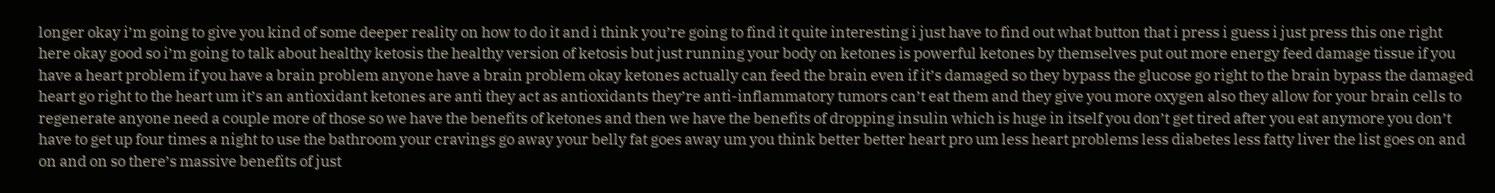longer okay i’m going to give you kind of some deeper reality on how to do it and i think you’re going to find it quite interesting i just have to find out what button that i press i guess i just press this one right here okay good so i’m going to talk about healthy ketosis the healthy version of ketosis but just running your body on ketones is powerful ketones by themselves put out more energy feed damage tissue if you have a heart problem if you have a brain problem anyone have a brain problem okay ketones actually can feed the brain even if it’s damaged so they bypass the glucose go right to the brain bypass the damaged heart go right to the heart um it’s an antioxidant ketones are anti they act as antioxidants they’re anti-inflammatory tumors can’t eat them and they give you more oxygen also they allow for your brain cells to regenerate anyone need a couple more of those so we have the benefits of ketones and then we have the benefits of dropping insulin which is huge in itself you don’t get tired after you eat anymore you don’t have to get up four times a night to use the bathroom your cravings go away your belly fat goes away um you think better better heart pro um less heart problems less diabetes less fatty liver the list goes on and on and on so there’s massive benefits of just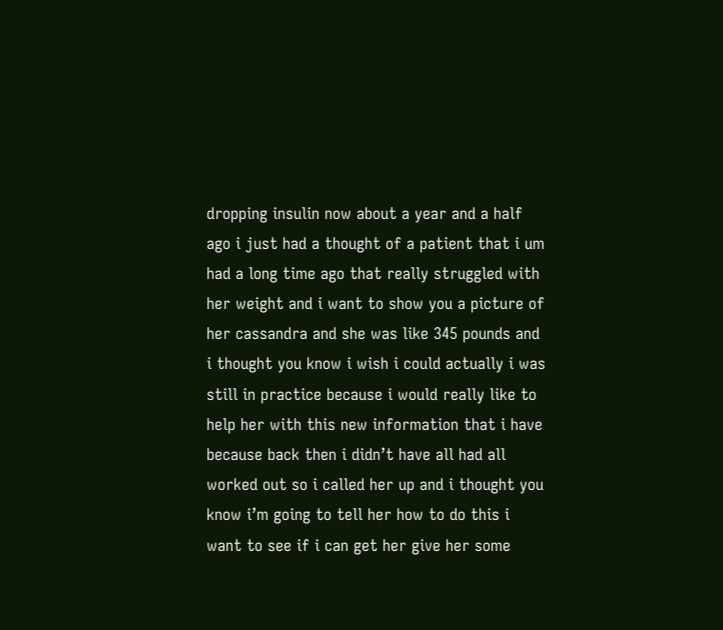dropping insulin now about a year and a half ago i just had a thought of a patient that i um had a long time ago that really struggled with her weight and i want to show you a picture of her cassandra and she was like 345 pounds and i thought you know i wish i could actually i was still in practice because i would really like to help her with this new information that i have because back then i didn’t have all had all worked out so i called her up and i thought you know i’m going to tell her how to do this i want to see if i can get her give her some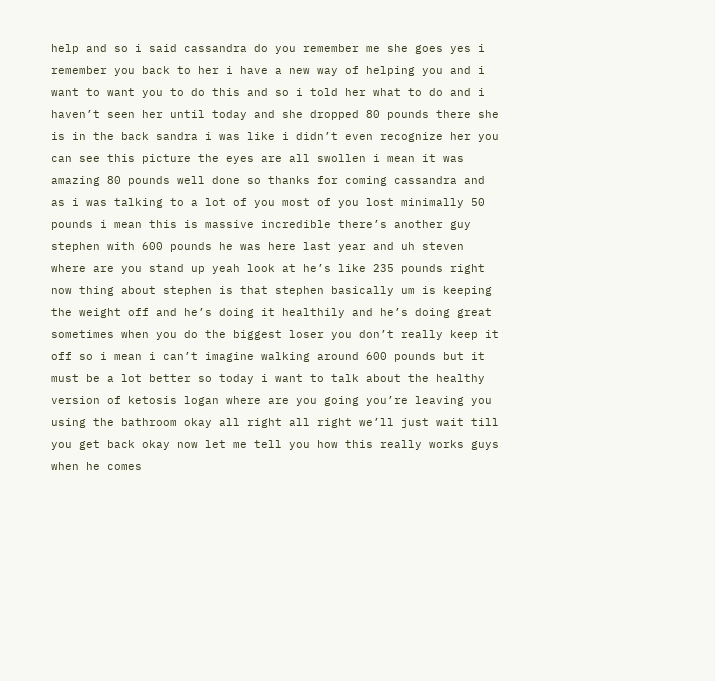help and so i said cassandra do you remember me she goes yes i remember you back to her i have a new way of helping you and i want to want you to do this and so i told her what to do and i haven’t seen her until today and she dropped 80 pounds there she is in the back sandra i was like i didn’t even recognize her you can see this picture the eyes are all swollen i mean it was amazing 80 pounds well done so thanks for coming cassandra and as i was talking to a lot of you most of you lost minimally 50 pounds i mean this is massive incredible there’s another guy stephen with 600 pounds he was here last year and uh steven where are you stand up yeah look at he’s like 235 pounds right now thing about stephen is that stephen basically um is keeping the weight off and he’s doing it healthily and he’s doing great sometimes when you do the biggest loser you don’t really keep it off so i mean i can’t imagine walking around 600 pounds but it must be a lot better so today i want to talk about the healthy version of ketosis logan where are you going you’re leaving you using the bathroom okay all right all right we’ll just wait till you get back okay now let me tell you how this really works guys when he comes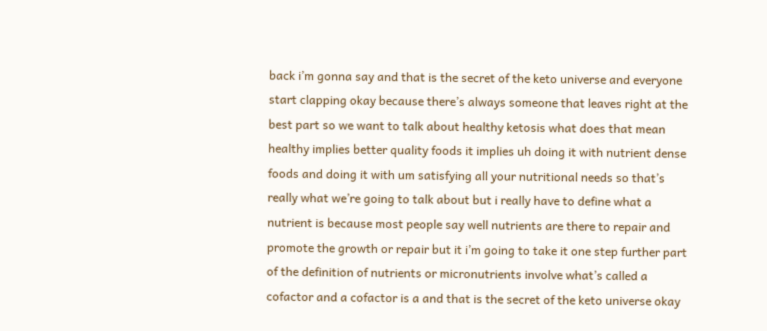back i’m gonna say and that is the secret of the keto universe and everyone start clapping okay because there’s always someone that leaves right at the best part so we want to talk about healthy ketosis what does that mean healthy implies better quality foods it implies uh doing it with nutrient dense foods and doing it with um satisfying all your nutritional needs so that’s really what we’re going to talk about but i really have to define what a nutrient is because most people say well nutrients are there to repair and promote the growth or repair but it i’m going to take it one step further part of the definition of nutrients or micronutrients involve what’s called a cofactor and a cofactor is a and that is the secret of the keto universe okay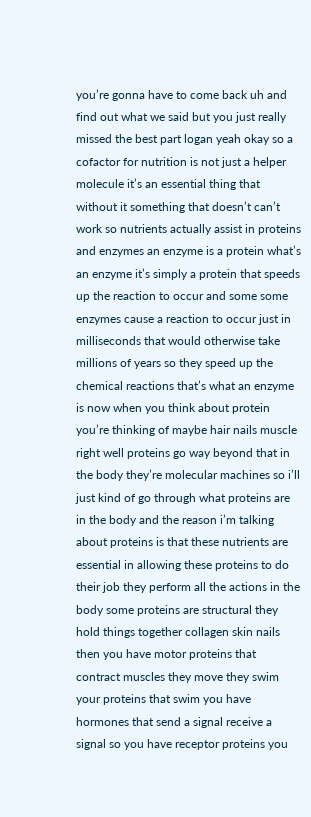you’re gonna have to come back uh and find out what we said but you just really missed the best part logan yeah okay so a cofactor for nutrition is not just a helper molecule it’s an essential thing that without it something that doesn’t can’t work so nutrients actually assist in proteins and enzymes an enzyme is a protein what’s an enzyme it’s simply a protein that speeds up the reaction to occur and some some enzymes cause a reaction to occur just in milliseconds that would otherwise take millions of years so they speed up the chemical reactions that’s what an enzyme is now when you think about protein you’re thinking of maybe hair nails muscle right well proteins go way beyond that in the body they’re molecular machines so i’ll just kind of go through what proteins are in the body and the reason i’m talking about proteins is that these nutrients are essential in allowing these proteins to do their job they perform all the actions in the body some proteins are structural they hold things together collagen skin nails then you have motor proteins that contract muscles they move they swim your proteins that swim you have hormones that send a signal receive a signal so you have receptor proteins you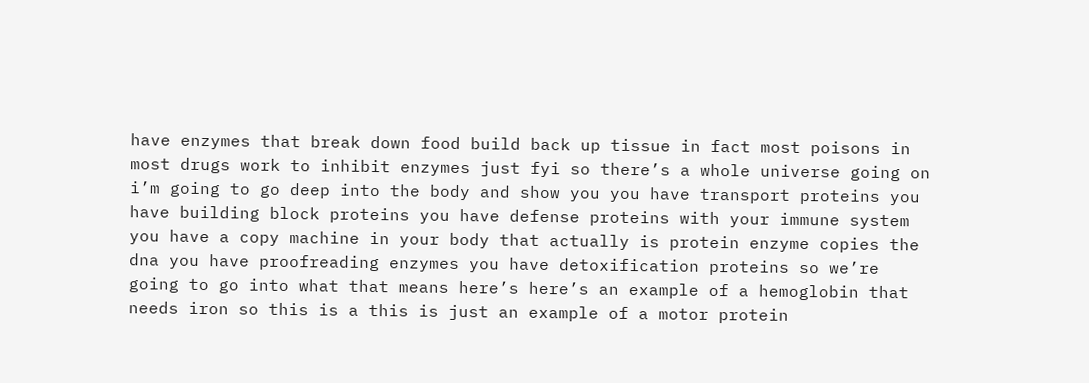have enzymes that break down food build back up tissue in fact most poisons in most drugs work to inhibit enzymes just fyi so there’s a whole universe going on i’m going to go deep into the body and show you you have transport proteins you have building block proteins you have defense proteins with your immune system you have a copy machine in your body that actually is protein enzyme copies the dna you have proofreading enzymes you have detoxification proteins so we’re going to go into what that means here’s here’s an example of a hemoglobin that needs iron so this is a this is just an example of a motor protein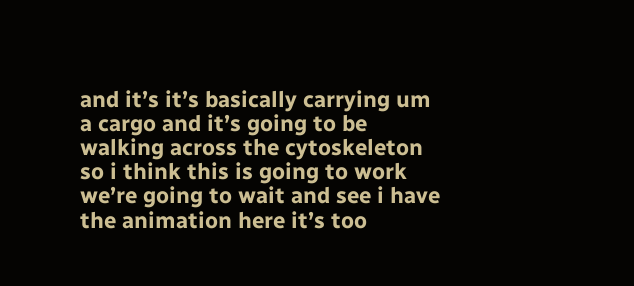and it’s it’s basically carrying um a cargo and it’s going to be walking across the cytoskeleton so i think this is going to work we’re going to wait and see i have the animation here it’s too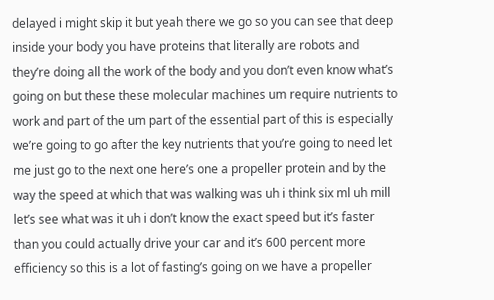delayed i might skip it but yeah there we go so you can see that deep inside your body you have proteins that literally are robots and they’re doing all the work of the body and you don’t even know what’s going on but these these molecular machines um require nutrients to work and part of the um part of the essential part of this is especially we’re going to go after the key nutrients that you’re going to need let me just go to the next one here’s one a propeller protein and by the way the speed at which that was walking was uh i think six ml uh mill let’s see what was it uh i don’t know the exact speed but it’s faster than you could actually drive your car and it’s 600 percent more efficiency so this is a lot of fasting’s going on we have a propeller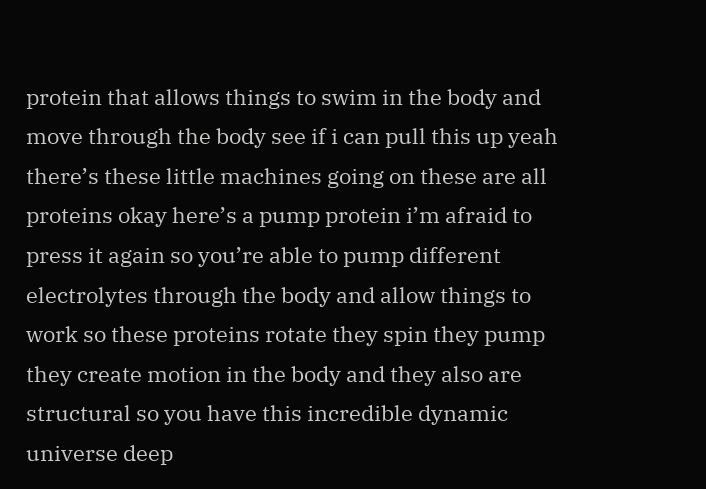protein that allows things to swim in the body and move through the body see if i can pull this up yeah there’s these little machines going on these are all proteins okay here’s a pump protein i’m afraid to press it again so you’re able to pump different electrolytes through the body and allow things to work so these proteins rotate they spin they pump they create motion in the body and they also are structural so you have this incredible dynamic universe deep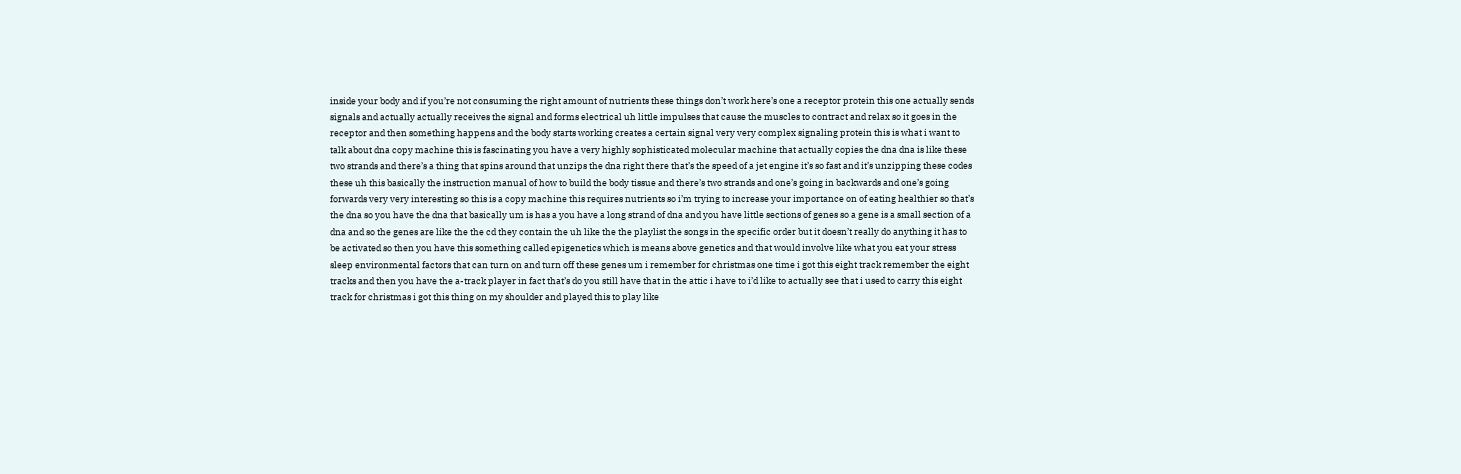inside your body and if you’re not consuming the right amount of nutrients these things don’t work here’s one a receptor protein this one actually sends signals and actually actually receives the signal and forms electrical uh little impulses that cause the muscles to contract and relax so it goes in the receptor and then something happens and the body starts working creates a certain signal very very complex signaling protein this is what i want to talk about dna copy machine this is fascinating you have a very highly sophisticated molecular machine that actually copies the dna dna is like these two strands and there’s a thing that spins around that unzips the dna right there that’s the speed of a jet engine it’s so fast and it’s unzipping these codes these uh this basically the instruction manual of how to build the body tissue and there’s two strands and one’s going in backwards and one’s going forwards very very interesting so this is a copy machine this requires nutrients so i’m trying to increase your importance on of eating healthier so that’s the dna so you have the dna that basically um is has a you have a long strand of dna and you have little sections of genes so a gene is a small section of a dna and so the genes are like the the cd they contain the uh like the the playlist the songs in the specific order but it doesn’t really do anything it has to be activated so then you have this something called epigenetics which is means above genetics and that would involve like what you eat your stress sleep environmental factors that can turn on and turn off these genes um i remember for christmas one time i got this eight track remember the eight tracks and then you have the a-track player in fact that’s do you still have that in the attic i have to i’d like to actually see that i used to carry this eight track for christmas i got this thing on my shoulder and played this to play like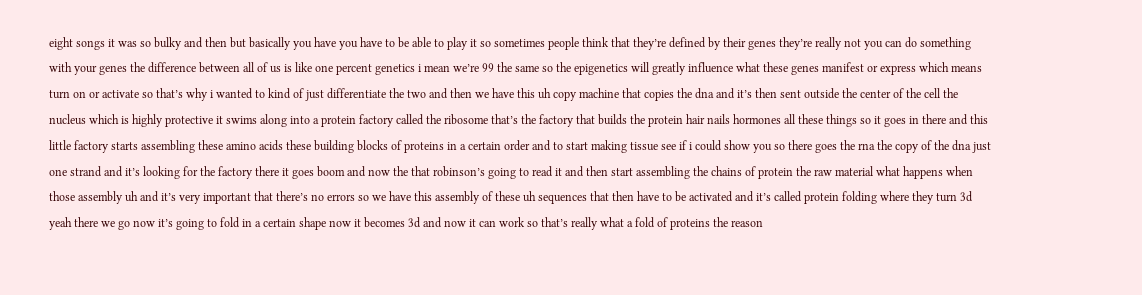eight songs it was so bulky and then but basically you have you have to be able to play it so sometimes people think that they’re defined by their genes they’re really not you can do something with your genes the difference between all of us is like one percent genetics i mean we’re 99 the same so the epigenetics will greatly influence what these genes manifest or express which means turn on or activate so that’s why i wanted to kind of just differentiate the two and then we have this uh copy machine that copies the dna and it’s then sent outside the center of the cell the nucleus which is highly protective it swims along into a protein factory called the ribosome that’s the factory that builds the protein hair nails hormones all these things so it goes in there and this little factory starts assembling these amino acids these building blocks of proteins in a certain order and to start making tissue see if i could show you so there goes the rna the copy of the dna just one strand and it’s looking for the factory there it goes boom and now the that robinson’s going to read it and then start assembling the chains of protein the raw material what happens when those assembly uh and it’s very important that there’s no errors so we have this assembly of these uh sequences that then have to be activated and it’s called protein folding where they turn 3d yeah there we go now it’s going to fold in a certain shape now it becomes 3d and now it can work so that’s really what a fold of proteins the reason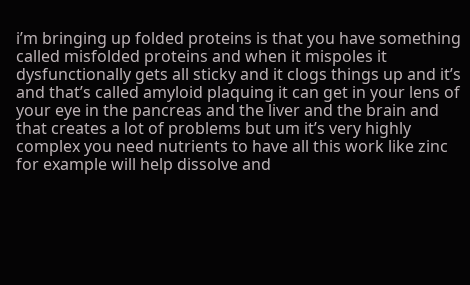i’m bringing up folded proteins is that you have something called misfolded proteins and when it mispoles it dysfunctionally gets all sticky and it clogs things up and it’s and that’s called amyloid plaquing it can get in your lens of your eye in the pancreas and the liver and the brain and that creates a lot of problems but um it’s very highly complex you need nutrients to have all this work like zinc for example will help dissolve and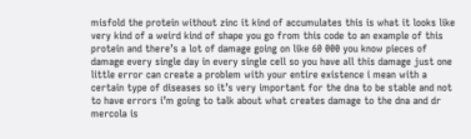misfold the protein without zinc it kind of accumulates this is what it looks like very kind of a weird kind of shape you go from this code to an example of this protein and there’s a lot of damage going on like 60 000 you know pieces of damage every single day in every single cell so you have all this damage just one little error can create a problem with your entire existence i mean with a certain type of diseases so it’s very important for the dna to be stable and not to have errors i’m going to talk about what creates damage to the dna and dr mercola is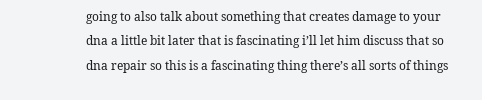going to also talk about something that creates damage to your dna a little bit later that is fascinating i’ll let him discuss that so dna repair so this is a fascinating thing there’s all sorts of things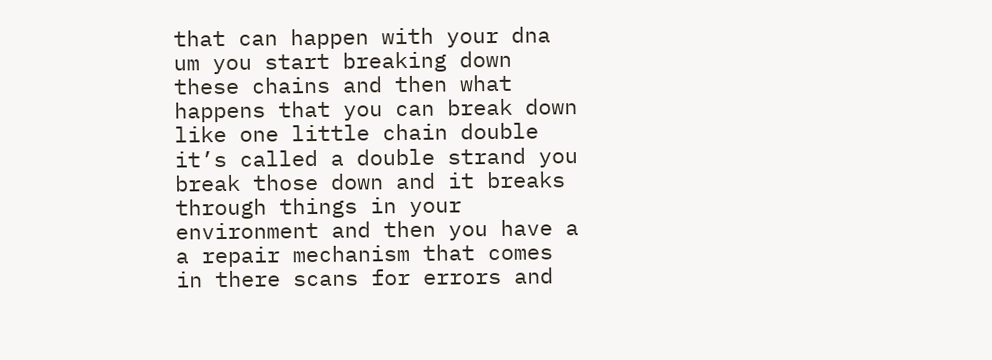that can happen with your dna um you start breaking down these chains and then what happens that you can break down like one little chain double it’s called a double strand you break those down and it breaks through things in your environment and then you have a a repair mechanism that comes in there scans for errors and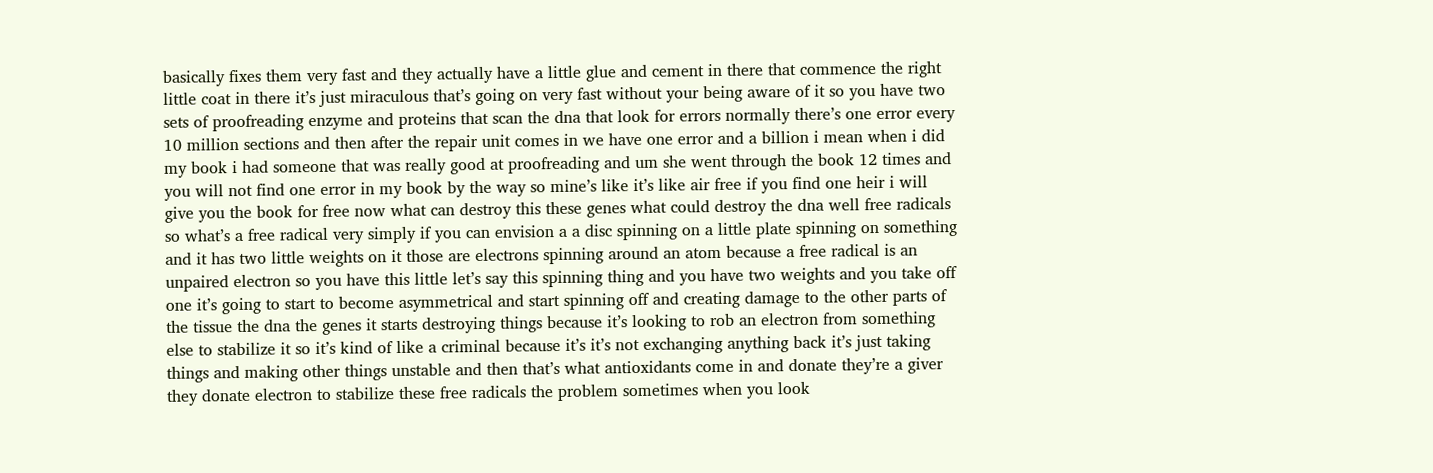basically fixes them very fast and they actually have a little glue and cement in there that commence the right little coat in there it’s just miraculous that’s going on very fast without your being aware of it so you have two sets of proofreading enzyme and proteins that scan the dna that look for errors normally there’s one error every 10 million sections and then after the repair unit comes in we have one error and a billion i mean when i did my book i had someone that was really good at proofreading and um she went through the book 12 times and you will not find one error in my book by the way so mine’s like it’s like air free if you find one heir i will give you the book for free now what can destroy this these genes what could destroy the dna well free radicals so what’s a free radical very simply if you can envision a a disc spinning on a little plate spinning on something and it has two little weights on it those are electrons spinning around an atom because a free radical is an unpaired electron so you have this little let’s say this spinning thing and you have two weights and you take off one it’s going to start to become asymmetrical and start spinning off and creating damage to the other parts of the tissue the dna the genes it starts destroying things because it’s looking to rob an electron from something else to stabilize it so it’s kind of like a criminal because it’s it’s not exchanging anything back it’s just taking things and making other things unstable and then that’s what antioxidants come in and donate they’re a giver they donate electron to stabilize these free radicals the problem sometimes when you look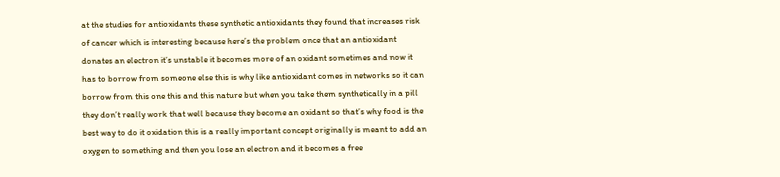at the studies for antioxidants these synthetic antioxidants they found that increases risk of cancer which is interesting because here’s the problem once that an antioxidant donates an electron it’s unstable it becomes more of an oxidant sometimes and now it has to borrow from someone else this is why like antioxidant comes in networks so it can borrow from this one this and this nature but when you take them synthetically in a pill they don’t really work that well because they become an oxidant so that’s why food is the best way to do it oxidation this is a really important concept originally is meant to add an oxygen to something and then you lose an electron and it becomes a free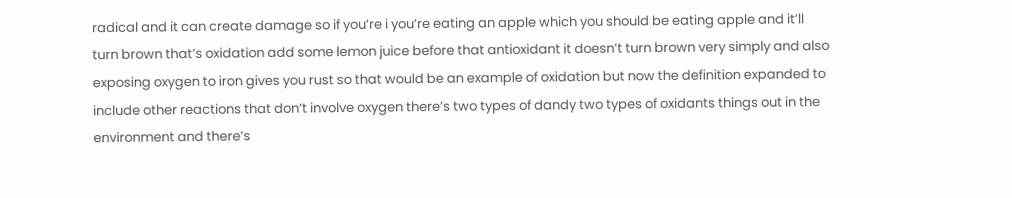radical and it can create damage so if you’re i you’re eating an apple which you should be eating apple and it’ll turn brown that’s oxidation add some lemon juice before that antioxidant it doesn’t turn brown very simply and also exposing oxygen to iron gives you rust so that would be an example of oxidation but now the definition expanded to include other reactions that don’t involve oxygen there’s two types of dandy two types of oxidants things out in the environment and there’s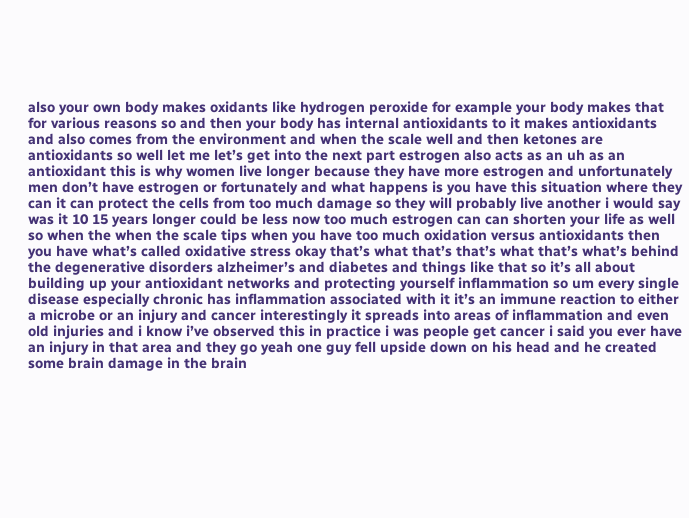also your own body makes oxidants like hydrogen peroxide for example your body makes that for various reasons so and then your body has internal antioxidants to it makes antioxidants and also comes from the environment and when the scale well and then ketones are antioxidants so well let me let’s get into the next part estrogen also acts as an uh as an antioxidant this is why women live longer because they have more estrogen and unfortunately men don’t have estrogen or fortunately and what happens is you have this situation where they can it can protect the cells from too much damage so they will probably live another i would say was it 10 15 years longer could be less now too much estrogen can can shorten your life as well so when the when the scale tips when you have too much oxidation versus antioxidants then you have what’s called oxidative stress okay that’s what that’s that’s what that’s what’s behind the degenerative disorders alzheimer’s and diabetes and things like that so it’s all about building up your antioxidant networks and protecting yourself inflammation so um every single disease especially chronic has inflammation associated with it it’s an immune reaction to either a microbe or an injury and cancer interestingly it spreads into areas of inflammation and even old injuries and i know i’ve observed this in practice i was people get cancer i said you ever have an injury in that area and they go yeah one guy fell upside down on his head and he created some brain damage in the brain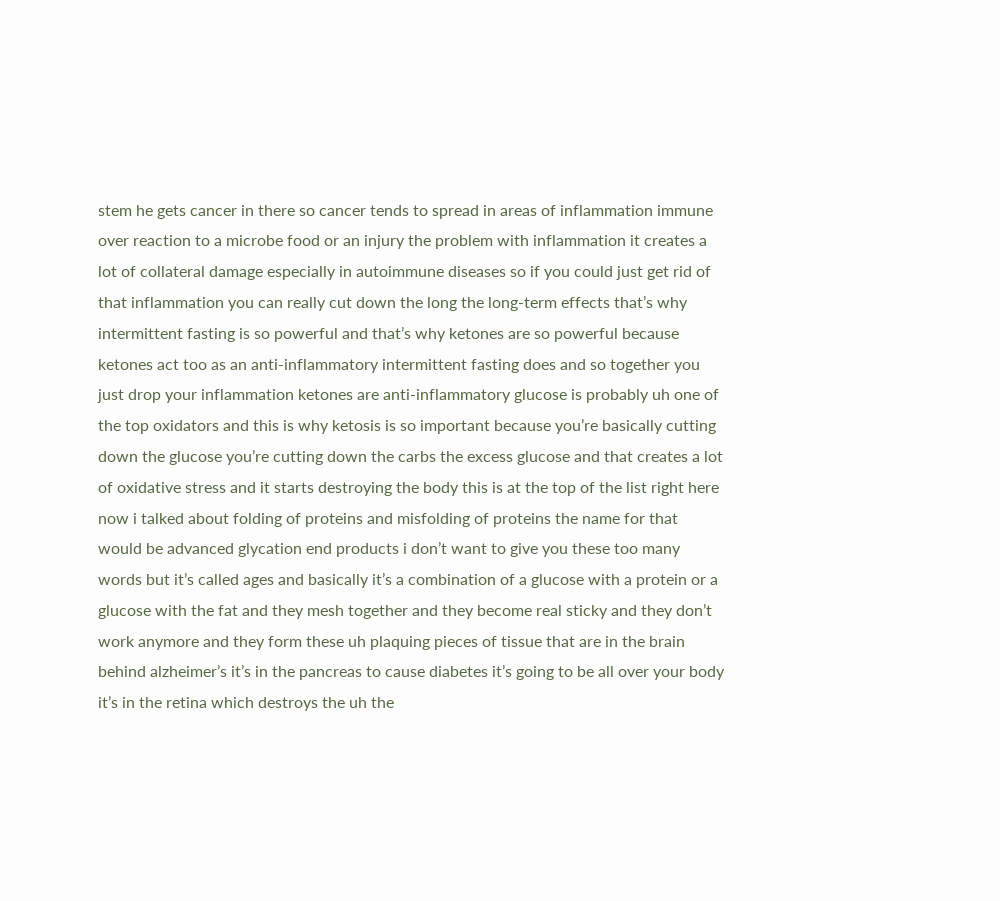stem he gets cancer in there so cancer tends to spread in areas of inflammation immune over reaction to a microbe food or an injury the problem with inflammation it creates a lot of collateral damage especially in autoimmune diseases so if you could just get rid of that inflammation you can really cut down the long the long-term effects that’s why intermittent fasting is so powerful and that’s why ketones are so powerful because ketones act too as an anti-inflammatory intermittent fasting does and so together you just drop your inflammation ketones are anti-inflammatory glucose is probably uh one of the top oxidators and this is why ketosis is so important because you’re basically cutting down the glucose you’re cutting down the carbs the excess glucose and that creates a lot of oxidative stress and it starts destroying the body this is at the top of the list right here now i talked about folding of proteins and misfolding of proteins the name for that would be advanced glycation end products i don’t want to give you these too many words but it’s called ages and basically it’s a combination of a glucose with a protein or a glucose with the fat and they mesh together and they become real sticky and they don’t work anymore and they form these uh plaquing pieces of tissue that are in the brain behind alzheimer’s it’s in the pancreas to cause diabetes it’s going to be all over your body it’s in the retina which destroys the uh the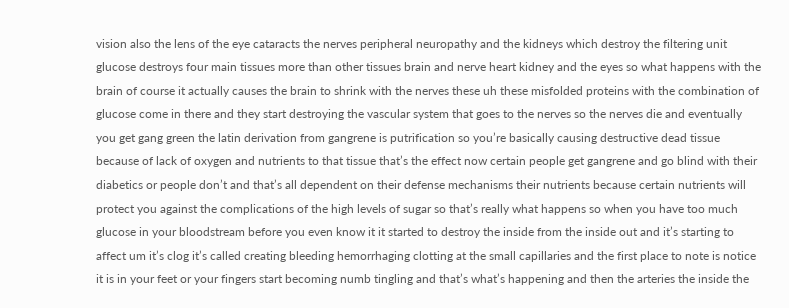vision also the lens of the eye cataracts the nerves peripheral neuropathy and the kidneys which destroy the filtering unit glucose destroys four main tissues more than other tissues brain and nerve heart kidney and the eyes so what happens with the brain of course it actually causes the brain to shrink with the nerves these uh these misfolded proteins with the combination of glucose come in there and they start destroying the vascular system that goes to the nerves so the nerves die and eventually you get gang green the latin derivation from gangrene is putrification so you’re basically causing destructive dead tissue because of lack of oxygen and nutrients to that tissue that’s the effect now certain people get gangrene and go blind with their diabetics or people don’t and that’s all dependent on their defense mechanisms their nutrients because certain nutrients will protect you against the complications of the high levels of sugar so that’s really what happens so when you have too much glucose in your bloodstream before you even know it it started to destroy the inside from the inside out and it’s starting to affect um it’s clog it’s called creating bleeding hemorrhaging clotting at the small capillaries and the first place to note is notice it is in your feet or your fingers start becoming numb tingling and that’s what’s happening and then the arteries the inside the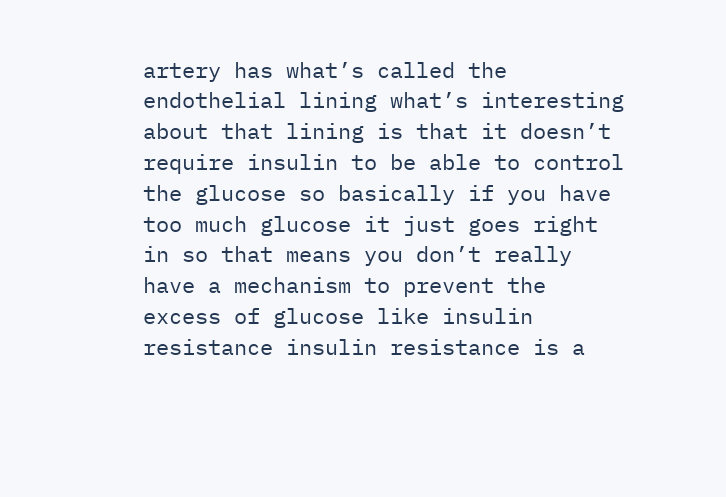artery has what’s called the endothelial lining what’s interesting about that lining is that it doesn’t require insulin to be able to control the glucose so basically if you have too much glucose it just goes right in so that means you don’t really have a mechanism to prevent the excess of glucose like insulin resistance insulin resistance is a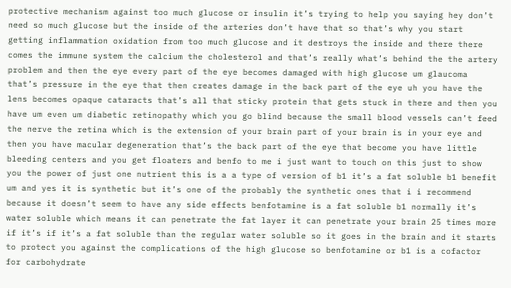protective mechanism against too much glucose or insulin it’s trying to help you saying hey don’t need so much glucose but the inside of the arteries don’t have that so that’s why you start getting inflammation oxidation from too much glucose and it destroys the inside and there there comes the immune system the calcium the cholesterol and that’s really what’s behind the the artery problem and then the eye every part of the eye becomes damaged with high glucose um glaucoma that’s pressure in the eye that then creates damage in the back part of the eye uh you have the lens becomes opaque cataracts that’s all that sticky protein that gets stuck in there and then you have um even um diabetic retinopathy which you go blind because the small blood vessels can’t feed the nerve the retina which is the extension of your brain part of your brain is in your eye and then you have macular degeneration that’s the back part of the eye that become you have little bleeding centers and you get floaters and benfo to me i just want to touch on this just to show you the power of just one nutrient this is a a type of version of b1 it’s a fat soluble b1 benefit um and yes it is synthetic but it’s one of the probably the synthetic ones that i i recommend because it doesn’t seem to have any side effects benfotamine is a fat soluble b1 normally it’s water soluble which means it can penetrate the fat layer it can penetrate your brain 25 times more if it’s if it’s a fat soluble than the regular water soluble so it goes in the brain and it starts to protect you against the complications of the high glucose so benfotamine or b1 is a cofactor for carbohydrate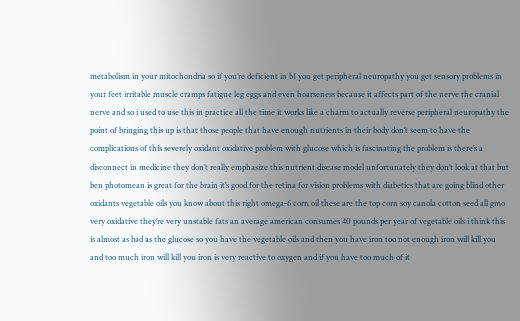metabolism in your mitochondria so if you’re deficient in b1 you get peripheral neuropathy you get sensory problems in your feet irritable muscle cramps fatigue leg eggs and even hoarseness because it affects part of the nerve the cranial nerve and so i used to use this in practice all the time it works like a charm to actually reverse peripheral neuropathy the point of bringing this up is that those people that have enough nutrients in their body don’t seem to have the complications of this severely oxidant oxidative problem with glucose which is fascinating the problem is there’s a disconnect in medicine they don’t really emphasize this nutrient disease model unfortunately they don’t look at that but ben photomean is great for the brain it’s good for the retina for vision problems with diabetics that are going blind other oxidants vegetable oils you know about this right omega-6 corn oil these are the top corn soy canola cotton seed all gmo very oxidative they’re very unstable fats an average american consumes 40 pounds per year of vegetable oils i think this is almost as bad as the glucose so you have the vegetable oils and then you have iron too not enough iron will kill you and too much iron will kill you iron is very reactive to oxygen and if you have too much of it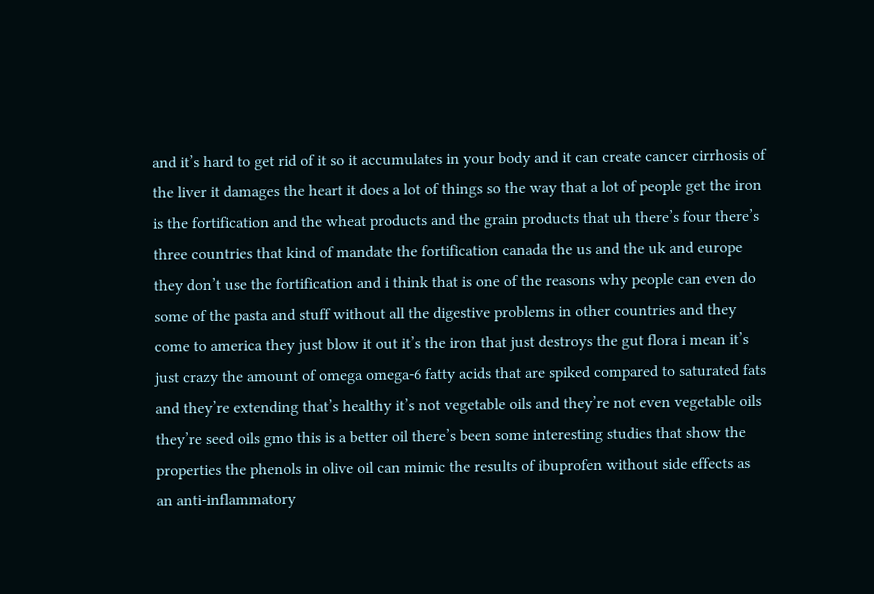and it’s hard to get rid of it so it accumulates in your body and it can create cancer cirrhosis of the liver it damages the heart it does a lot of things so the way that a lot of people get the iron is the fortification and the wheat products and the grain products that uh there’s four there’s three countries that kind of mandate the fortification canada the us and the uk and europe they don’t use the fortification and i think that is one of the reasons why people can even do some of the pasta and stuff without all the digestive problems in other countries and they come to america they just blow it out it’s the iron that just destroys the gut flora i mean it’s just crazy the amount of omega omega-6 fatty acids that are spiked compared to saturated fats and they’re extending that’s healthy it’s not vegetable oils and they’re not even vegetable oils they’re seed oils gmo this is a better oil there’s been some interesting studies that show the properties the phenols in olive oil can mimic the results of ibuprofen without side effects as an anti-inflammatory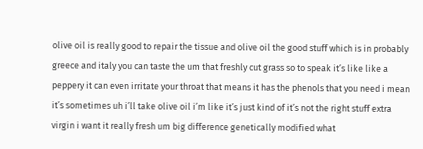olive oil is really good to repair the tissue and olive oil the good stuff which is in probably greece and italy you can taste the um that freshly cut grass so to speak it’s like like a peppery it can even irritate your throat that means it has the phenols that you need i mean it’s sometimes uh i’ll take olive oil i’m like it’s just kind of it’s not the right stuff extra virgin i want it really fresh um big difference genetically modified what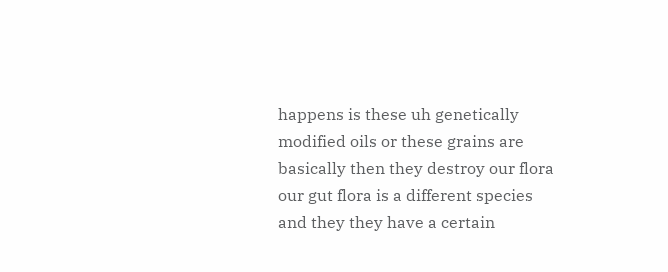happens is these uh genetically modified oils or these grains are basically then they destroy our flora our gut flora is a different species and they they have a certain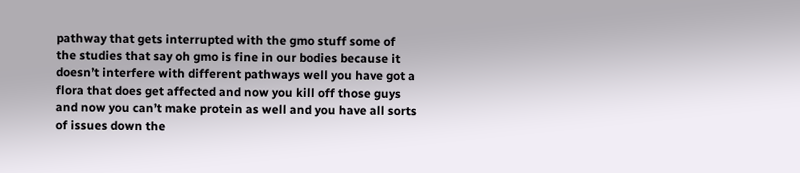pathway that gets interrupted with the gmo stuff some of the studies that say oh gmo is fine in our bodies because it doesn’t interfere with different pathways well you have got a flora that does get affected and now you kill off those guys and now you can’t make protein as well and you have all sorts of issues down the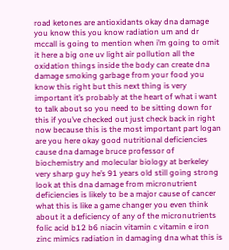road ketones are antioxidants okay dna damage you know this you know radiation um and dr mccall is going to mention when i’m going to omit it here a big one uv light air pollution all the oxidation things inside the body can create dna damage smoking garbage from your food you know this right but this next thing is very important it’s probably at the heart of what i want to talk about so you need to be sitting down for this if you’ve checked out just check back in right now because this is the most important part logan are you here okay good nutritional deficiencies cause dna damage bruce professor of biochemistry and molecular biology at berkeley very sharp guy he’s 91 years old still going strong look at this dna damage from micronutrient deficiencies is likely to be a major cause of cancer what this is like a game changer you even think about it a deficiency of any of the micronutrients folic acid b12 b6 niacin vitamin c vitamin e iron zinc mimics radiation in damaging dna what this is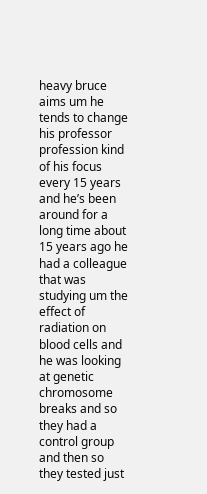heavy bruce aims um he tends to change his professor profession kind of his focus every 15 years and he’s been around for a long time about 15 years ago he had a colleague that was studying um the effect of radiation on blood cells and he was looking at genetic chromosome breaks and so they had a control group and then so they tested just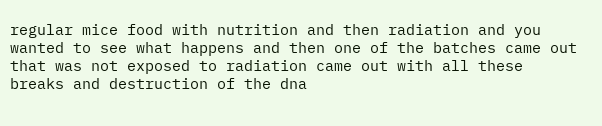regular mice food with nutrition and then radiation and you wanted to see what happens and then one of the batches came out that was not exposed to radiation came out with all these breaks and destruction of the dna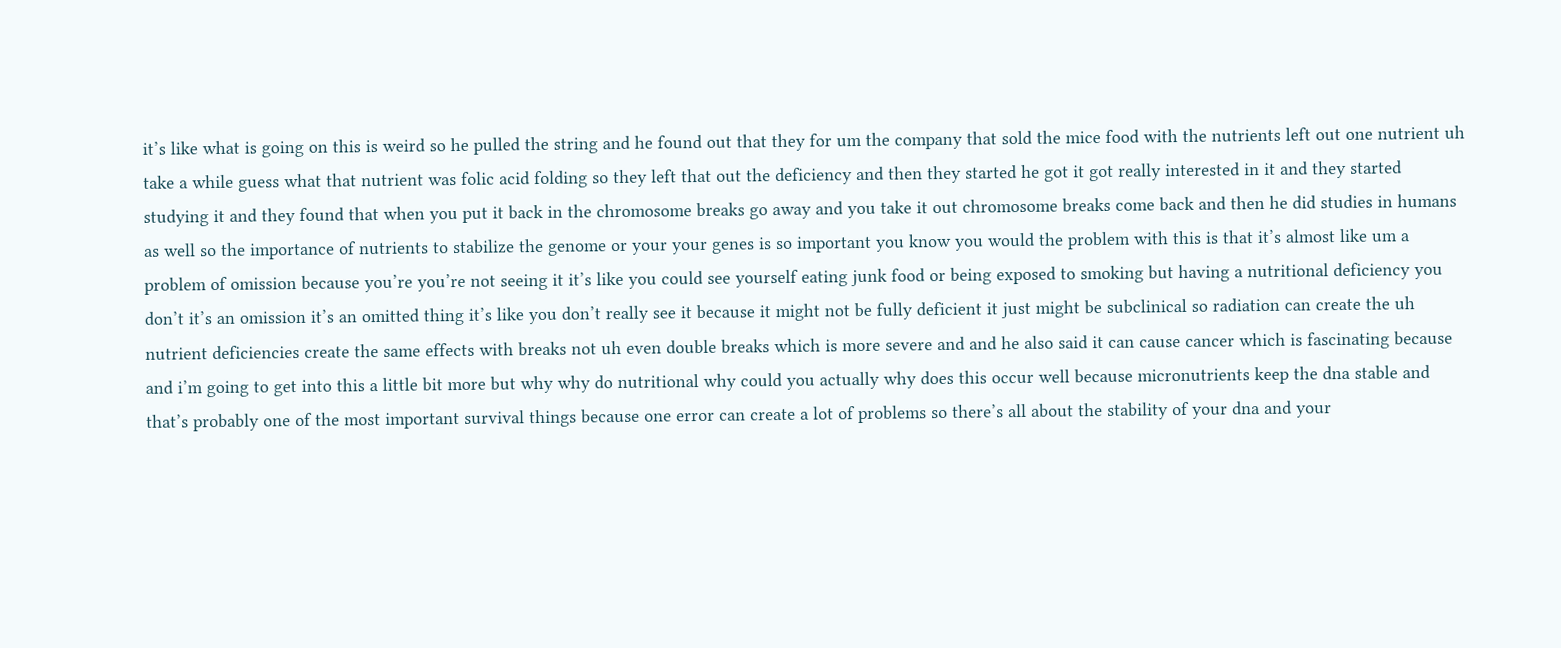it’s like what is going on this is weird so he pulled the string and he found out that they for um the company that sold the mice food with the nutrients left out one nutrient uh take a while guess what that nutrient was folic acid folding so they left that out the deficiency and then they started he got it got really interested in it and they started studying it and they found that when you put it back in the chromosome breaks go away and you take it out chromosome breaks come back and then he did studies in humans as well so the importance of nutrients to stabilize the genome or your your genes is so important you know you would the problem with this is that it’s almost like um a problem of omission because you’re you’re not seeing it it’s like you could see yourself eating junk food or being exposed to smoking but having a nutritional deficiency you don’t it’s an omission it’s an omitted thing it’s like you don’t really see it because it might not be fully deficient it just might be subclinical so radiation can create the uh nutrient deficiencies create the same effects with breaks not uh even double breaks which is more severe and and he also said it can cause cancer which is fascinating because and i’m going to get into this a little bit more but why why do nutritional why could you actually why does this occur well because micronutrients keep the dna stable and that’s probably one of the most important survival things because one error can create a lot of problems so there’s all about the stability of your dna and your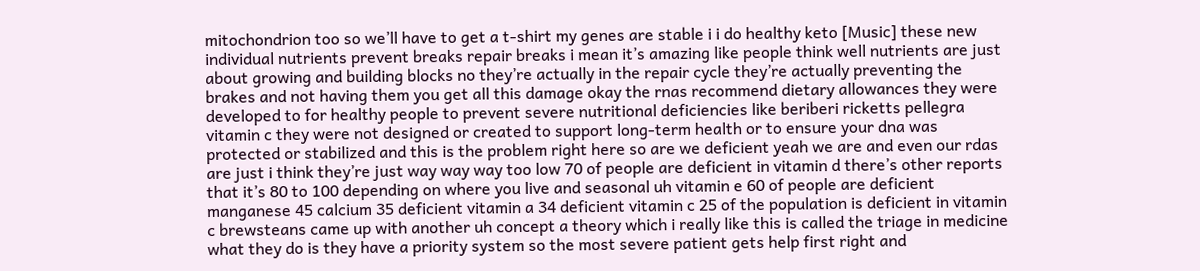mitochondrion too so we’ll have to get a t-shirt my genes are stable i i do healthy keto [Music] these new individual nutrients prevent breaks repair breaks i mean it’s amazing like people think well nutrients are just about growing and building blocks no they’re actually in the repair cycle they’re actually preventing the brakes and not having them you get all this damage okay the rnas recommend dietary allowances they were developed to for healthy people to prevent severe nutritional deficiencies like beriberi ricketts pellegra vitamin c they were not designed or created to support long-term health or to ensure your dna was protected or stabilized and this is the problem right here so are we deficient yeah we are and even our rdas are just i think they’re just way way way too low 70 of people are deficient in vitamin d there’s other reports that it’s 80 to 100 depending on where you live and seasonal uh vitamin e 60 of people are deficient manganese 45 calcium 35 deficient vitamin a 34 deficient vitamin c 25 of the population is deficient in vitamin c brewsteans came up with another uh concept a theory which i really like this is called the triage in medicine what they do is they have a priority system so the most severe patient gets help first right and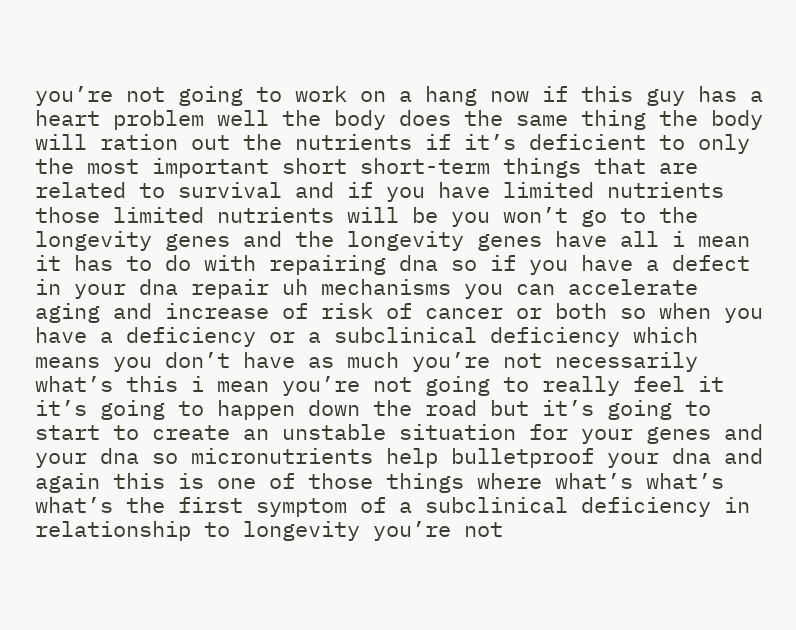you’re not going to work on a hang now if this guy has a heart problem well the body does the same thing the body will ration out the nutrients if it’s deficient to only the most important short short-term things that are related to survival and if you have limited nutrients those limited nutrients will be you won’t go to the longevity genes and the longevity genes have all i mean it has to do with repairing dna so if you have a defect in your dna repair uh mechanisms you can accelerate aging and increase of risk of cancer or both so when you have a deficiency or a subclinical deficiency which means you don’t have as much you’re not necessarily what’s this i mean you’re not going to really feel it it’s going to happen down the road but it’s going to start to create an unstable situation for your genes and your dna so micronutrients help bulletproof your dna and again this is one of those things where what’s what’s what’s the first symptom of a subclinical deficiency in relationship to longevity you’re not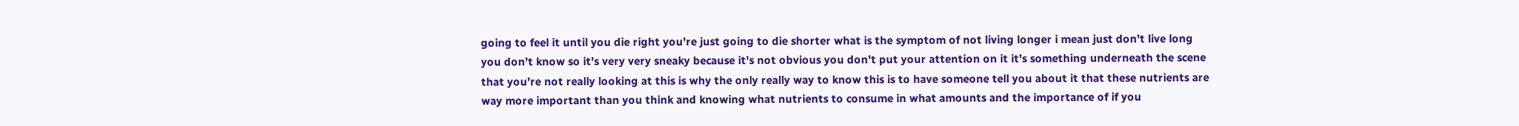going to feel it until you die right you’re just going to die shorter what is the symptom of not living longer i mean just don’t live long you don’t know so it’s very very sneaky because it’s not obvious you don’t put your attention on it it’s something underneath the scene that you’re not really looking at this is why the only really way to know this is to have someone tell you about it that these nutrients are way more important than you think and knowing what nutrients to consume in what amounts and the importance of if you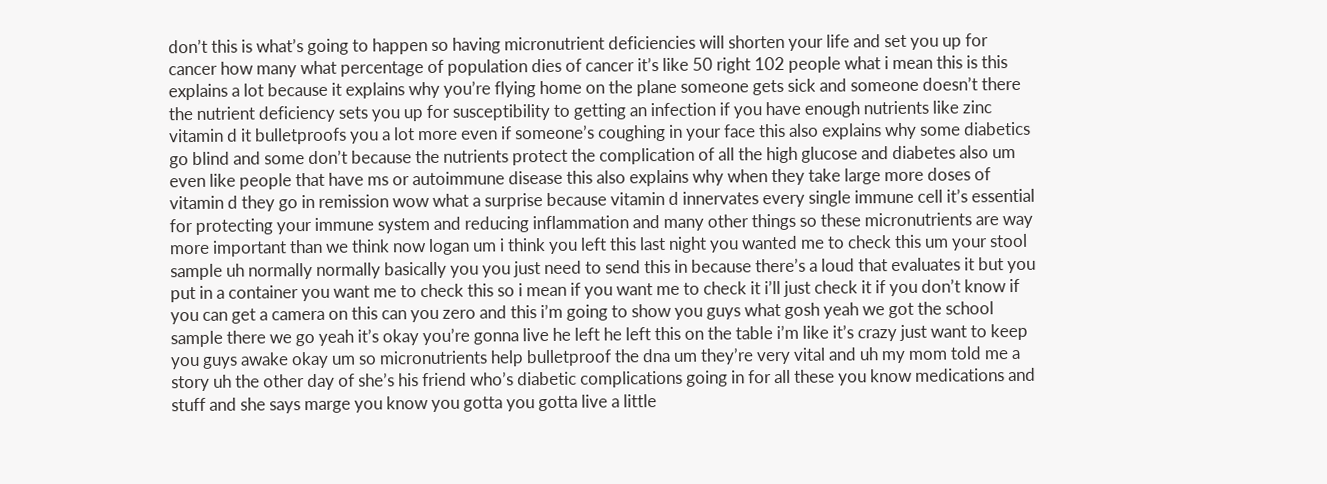don’t this is what’s going to happen so having micronutrient deficiencies will shorten your life and set you up for cancer how many what percentage of population dies of cancer it’s like 50 right 102 people what i mean this is this explains a lot because it explains why you’re flying home on the plane someone gets sick and someone doesn’t there the nutrient deficiency sets you up for susceptibility to getting an infection if you have enough nutrients like zinc vitamin d it bulletproofs you a lot more even if someone’s coughing in your face this also explains why some diabetics go blind and some don’t because the nutrients protect the complication of all the high glucose and diabetes also um even like people that have ms or autoimmune disease this also explains why when they take large more doses of vitamin d they go in remission wow what a surprise because vitamin d innervates every single immune cell it’s essential for protecting your immune system and reducing inflammation and many other things so these micronutrients are way more important than we think now logan um i think you left this last night you wanted me to check this um your stool sample uh normally normally basically you you just need to send this in because there’s a loud that evaluates it but you put in a container you want me to check this so i mean if you want me to check it i’ll just check it if you don’t know if you can get a camera on this can you zero and this i’m going to show you guys what gosh yeah we got the school sample there we go yeah it’s okay you’re gonna live he left he left this on the table i’m like it’s crazy just want to keep you guys awake okay um so micronutrients help bulletproof the dna um they’re very vital and uh my mom told me a story uh the other day of she’s his friend who’s diabetic complications going in for all these you know medications and stuff and she says marge you know you gotta you gotta live a little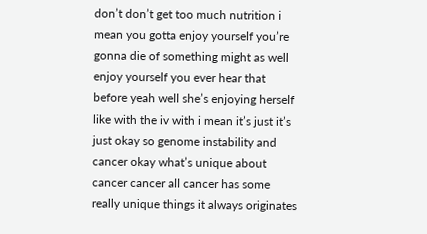don’t don’t get too much nutrition i mean you gotta enjoy yourself you’re gonna die of something might as well enjoy yourself you ever hear that before yeah well she’s enjoying herself like with the iv with i mean it’s just it’s just okay so genome instability and cancer okay what’s unique about cancer cancer all cancer has some really unique things it always originates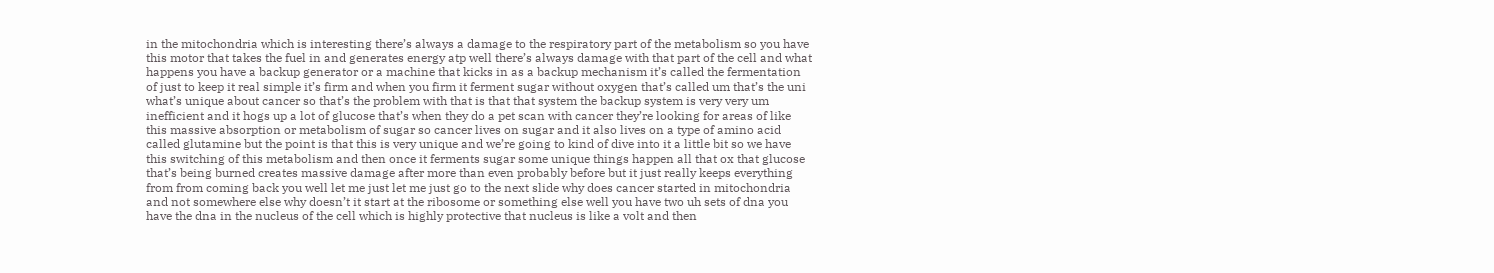in the mitochondria which is interesting there’s always a damage to the respiratory part of the metabolism so you have this motor that takes the fuel in and generates energy atp well there’s always damage with that part of the cell and what happens you have a backup generator or a machine that kicks in as a backup mechanism it’s called the fermentation of just to keep it real simple it’s firm and when you firm it ferment sugar without oxygen that’s called um that’s the uni what’s unique about cancer so that’s the problem with that is that that system the backup system is very very um inefficient and it hogs up a lot of glucose that’s when they do a pet scan with cancer they’re looking for areas of like this massive absorption or metabolism of sugar so cancer lives on sugar and it also lives on a type of amino acid called glutamine but the point is that this is very unique and we’re going to kind of dive into it a little bit so we have this switching of this metabolism and then once it ferments sugar some unique things happen all that ox that glucose that’s being burned creates massive damage after more than even probably before but it just really keeps everything from from coming back you well let me just let me just go to the next slide why does cancer started in mitochondria and not somewhere else why doesn’t it start at the ribosome or something else well you have two uh sets of dna you have the dna in the nucleus of the cell which is highly protective that nucleus is like a volt and then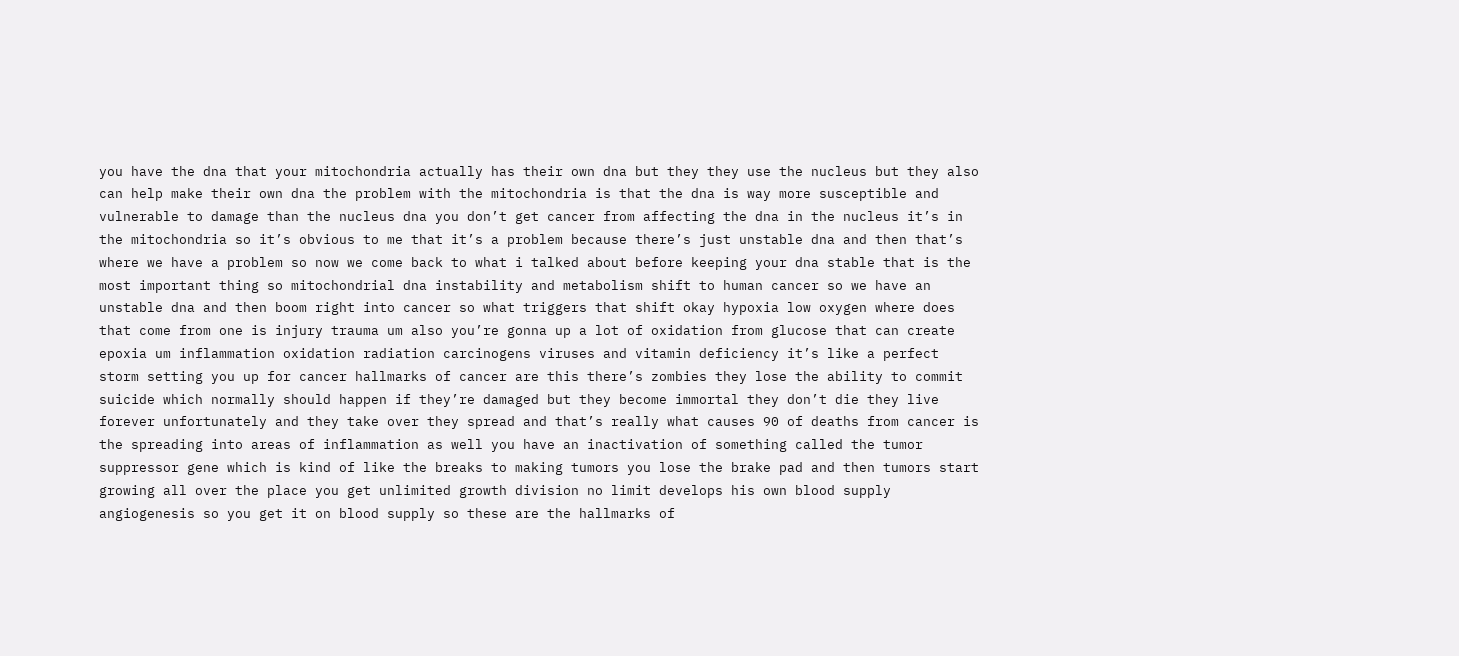you have the dna that your mitochondria actually has their own dna but they they use the nucleus but they also can help make their own dna the problem with the mitochondria is that the dna is way more susceptible and vulnerable to damage than the nucleus dna you don’t get cancer from affecting the dna in the nucleus it’s in the mitochondria so it’s obvious to me that it’s a problem because there’s just unstable dna and then that’s where we have a problem so now we come back to what i talked about before keeping your dna stable that is the most important thing so mitochondrial dna instability and metabolism shift to human cancer so we have an unstable dna and then boom right into cancer so what triggers that shift okay hypoxia low oxygen where does that come from one is injury trauma um also you’re gonna up a lot of oxidation from glucose that can create epoxia um inflammation oxidation radiation carcinogens viruses and vitamin deficiency it’s like a perfect storm setting you up for cancer hallmarks of cancer are this there’s zombies they lose the ability to commit suicide which normally should happen if they’re damaged but they become immortal they don’t die they live forever unfortunately and they take over they spread and that’s really what causes 90 of deaths from cancer is the spreading into areas of inflammation as well you have an inactivation of something called the tumor suppressor gene which is kind of like the breaks to making tumors you lose the brake pad and then tumors start growing all over the place you get unlimited growth division no limit develops his own blood supply angiogenesis so you get it on blood supply so these are the hallmarks of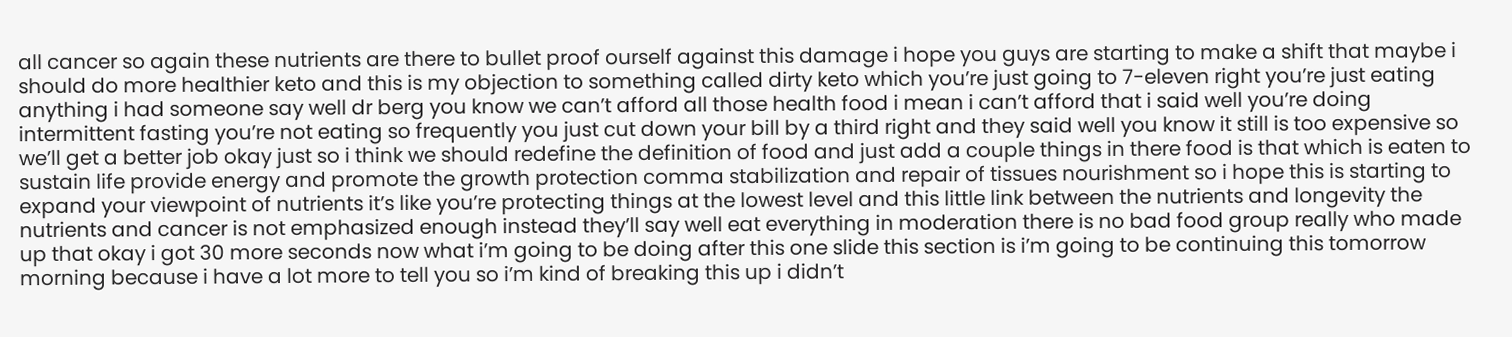all cancer so again these nutrients are there to bullet proof ourself against this damage i hope you guys are starting to make a shift that maybe i should do more healthier keto and this is my objection to something called dirty keto which you’re just going to 7-eleven right you’re just eating anything i had someone say well dr berg you know we can’t afford all those health food i mean i can’t afford that i said well you’re doing intermittent fasting you’re not eating so frequently you just cut down your bill by a third right and they said well you know it still is too expensive so we’ll get a better job okay just so i think we should redefine the definition of food and just add a couple things in there food is that which is eaten to sustain life provide energy and promote the growth protection comma stabilization and repair of tissues nourishment so i hope this is starting to expand your viewpoint of nutrients it’s like you’re protecting things at the lowest level and this little link between the nutrients and longevity the nutrients and cancer is not emphasized enough instead they’ll say well eat everything in moderation there is no bad food group really who made up that okay i got 30 more seconds now what i’m going to be doing after this one slide this section is i’m going to be continuing this tomorrow morning because i have a lot more to tell you so i’m kind of breaking this up i didn’t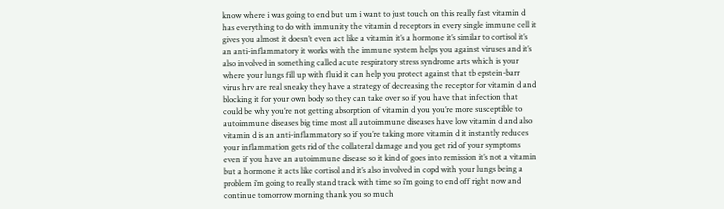know where i was going to end but um i want to just touch on this really fast vitamin d has everything to do with immunity the vitamin d receptors in every single immune cell it gives you almost it doesn’t even act like a vitamin it’s a hormone it’s similar to cortisol it’s an anti-inflammatory it works with the immune system helps you against viruses and it’s also involved in something called acute respiratory stress syndrome arts which is your where your lungs fill up with fluid it can help you protect against that tb epstein-barr virus hrv are real sneaky they have a strategy of decreasing the receptor for vitamin d and blocking it for your own body so they can take over so if you have that infection that could be why you’re not getting absorption of vitamin d you you’re more susceptible to autoimmune diseases big time most all autoimmune diseases have low vitamin d and also vitamin d is an anti-inflammatory so if you’re taking more vitamin d it instantly reduces your inflammation gets rid of the collateral damage and you get rid of your symptoms even if you have an autoimmune disease so it kind of goes into remission it’s not a vitamin but a hormone it acts like cortisol and it’s also involved in copd with your lungs being a problem i’m going to really stand track with time so i’m going to end off right now and continue tomorrow morning thank you so much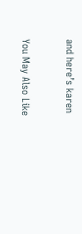and here’s karen

You May Also Like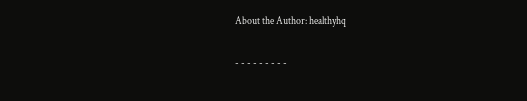About the Author: healthyhq

- - - - - - - - -